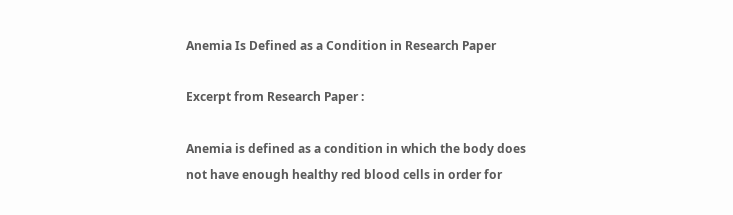Anemia Is Defined as a Condition in Research Paper

Excerpt from Research Paper :

Anemia is defined as a condition in which the body does not have enough healthy red blood cells in order for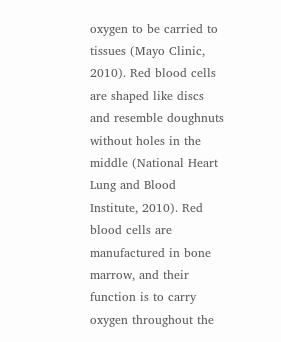oxygen to be carried to tissues (Mayo Clinic, 2010). Red blood cells are shaped like discs and resemble doughnuts without holes in the middle (National Heart Lung and Blood Institute, 2010). Red blood cells are manufactured in bone marrow, and their function is to carry oxygen throughout the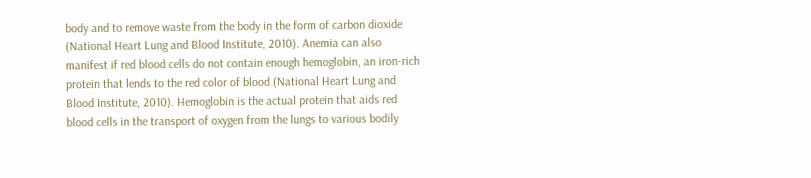body and to remove waste from the body in the form of carbon dioxide (National Heart Lung and Blood Institute, 2010). Anemia can also manifest if red blood cells do not contain enough hemoglobin, an iron-rich protein that lends to the red color of blood (National Heart Lung and Blood Institute, 2010). Hemoglobin is the actual protein that aids red blood cells in the transport of oxygen from the lungs to various bodily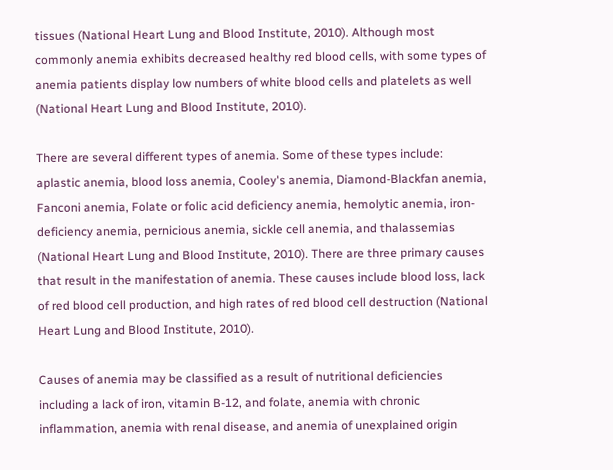tissues (National Heart Lung and Blood Institute, 2010). Although most commonly anemia exhibits decreased healthy red blood cells, with some types of anemia patients display low numbers of white blood cells and platelets as well (National Heart Lung and Blood Institute, 2010).

There are several different types of anemia. Some of these types include: aplastic anemia, blood loss anemia, Cooley's anemia, Diamond-Blackfan anemia, Fanconi anemia, Folate or folic acid deficiency anemia, hemolytic anemia, iron-deficiency anemia, pernicious anemia, sickle cell anemia, and thalassemias (National Heart Lung and Blood Institute, 2010). There are three primary causes that result in the manifestation of anemia. These causes include blood loss, lack of red blood cell production, and high rates of red blood cell destruction (National Heart Lung and Blood Institute, 2010).

Causes of anemia may be classified as a result of nutritional deficiencies including a lack of iron, vitamin B-12, and folate, anemia with chronic inflammation, anemia with renal disease, and anemia of unexplained origin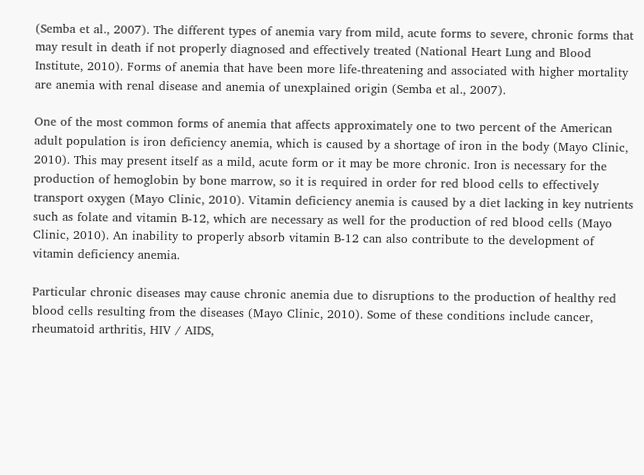(Semba et al., 2007). The different types of anemia vary from mild, acute forms to severe, chronic forms that may result in death if not properly diagnosed and effectively treated (National Heart Lung and Blood Institute, 2010). Forms of anemia that have been more life-threatening and associated with higher mortality are anemia with renal disease and anemia of unexplained origin (Semba et al., 2007).

One of the most common forms of anemia that affects approximately one to two percent of the American adult population is iron deficiency anemia, which is caused by a shortage of iron in the body (Mayo Clinic, 2010). This may present itself as a mild, acute form or it may be more chronic. Iron is necessary for the production of hemoglobin by bone marrow, so it is required in order for red blood cells to effectively transport oxygen (Mayo Clinic, 2010). Vitamin deficiency anemia is caused by a diet lacking in key nutrients such as folate and vitamin B-12, which are necessary as well for the production of red blood cells (Mayo Clinic, 2010). An inability to properly absorb vitamin B-12 can also contribute to the development of vitamin deficiency anemia.

Particular chronic diseases may cause chronic anemia due to disruptions to the production of healthy red blood cells resulting from the diseases (Mayo Clinic, 2010). Some of these conditions include cancer, rheumatoid arthritis, HIV / AIDS,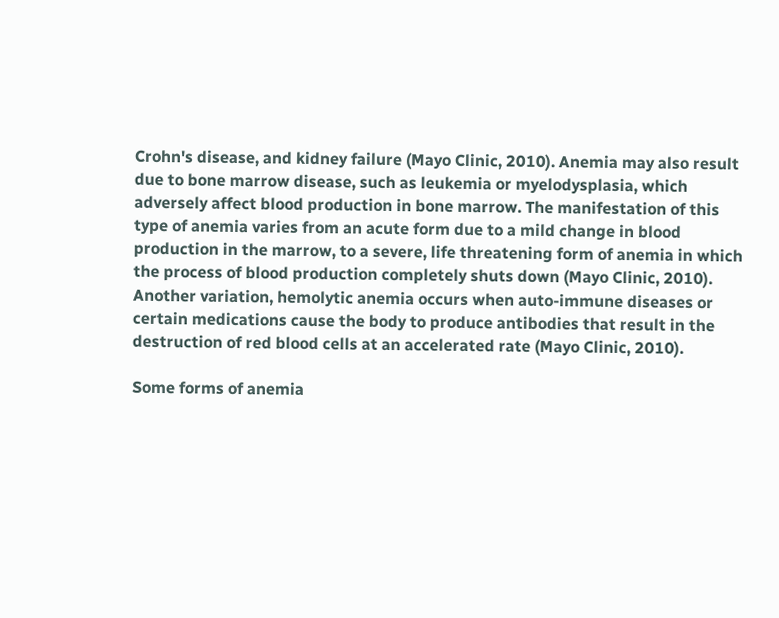Crohn's disease, and kidney failure (Mayo Clinic, 2010). Anemia may also result due to bone marrow disease, such as leukemia or myelodysplasia, which adversely affect blood production in bone marrow. The manifestation of this type of anemia varies from an acute form due to a mild change in blood production in the marrow, to a severe, life threatening form of anemia in which the process of blood production completely shuts down (Mayo Clinic, 2010). Another variation, hemolytic anemia occurs when auto-immune diseases or certain medications cause the body to produce antibodies that result in the destruction of red blood cells at an accelerated rate (Mayo Clinic, 2010).

Some forms of anemia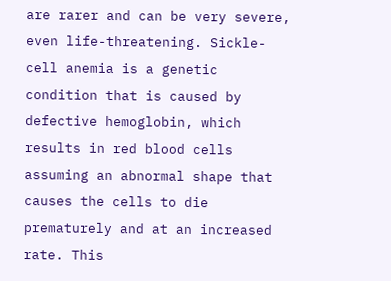are rarer and can be very severe, even life-threatening. Sickle-cell anemia is a genetic condition that is caused by defective hemoglobin, which results in red blood cells assuming an abnormal shape that causes the cells to die prematurely and at an increased rate. This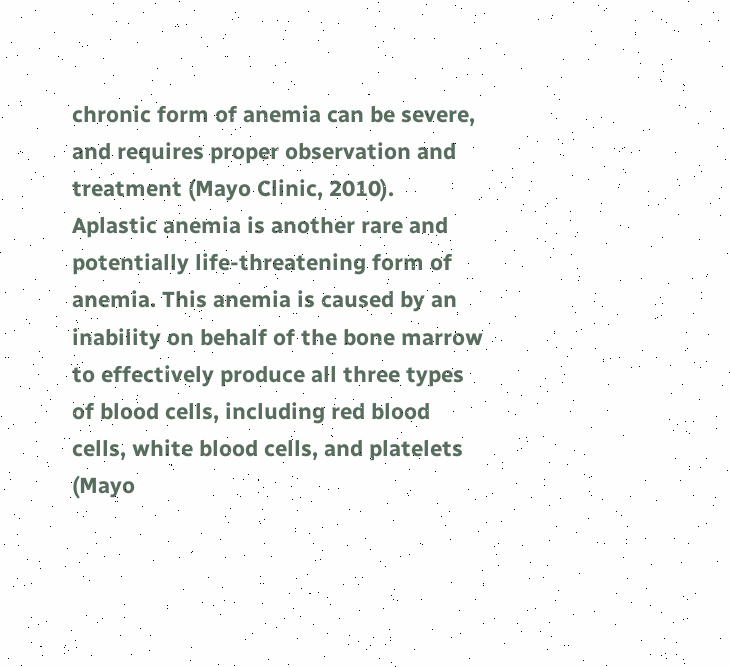chronic form of anemia can be severe, and requires proper observation and treatment (Mayo Clinic, 2010). Aplastic anemia is another rare and potentially life-threatening form of anemia. This anemia is caused by an inability on behalf of the bone marrow to effectively produce all three types of blood cells, including red blood cells, white blood cells, and platelets (Mayo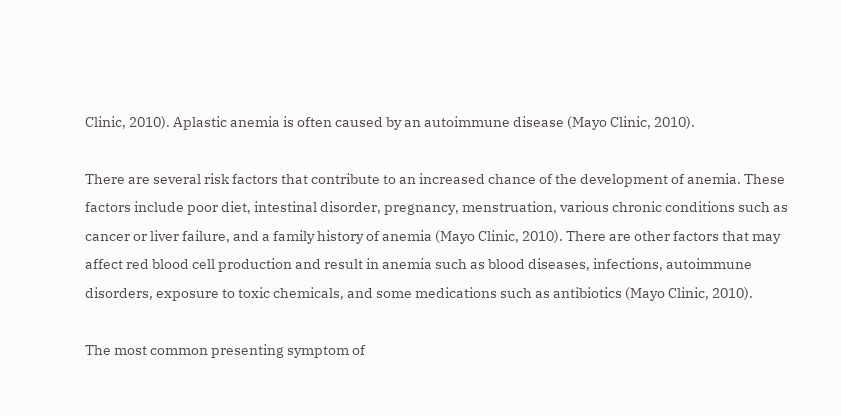Clinic, 2010). Aplastic anemia is often caused by an autoimmune disease (Mayo Clinic, 2010).

There are several risk factors that contribute to an increased chance of the development of anemia. These factors include poor diet, intestinal disorder, pregnancy, menstruation, various chronic conditions such as cancer or liver failure, and a family history of anemia (Mayo Clinic, 2010). There are other factors that may affect red blood cell production and result in anemia such as blood diseases, infections, autoimmune disorders, exposure to toxic chemicals, and some medications such as antibiotics (Mayo Clinic, 2010).

The most common presenting symptom of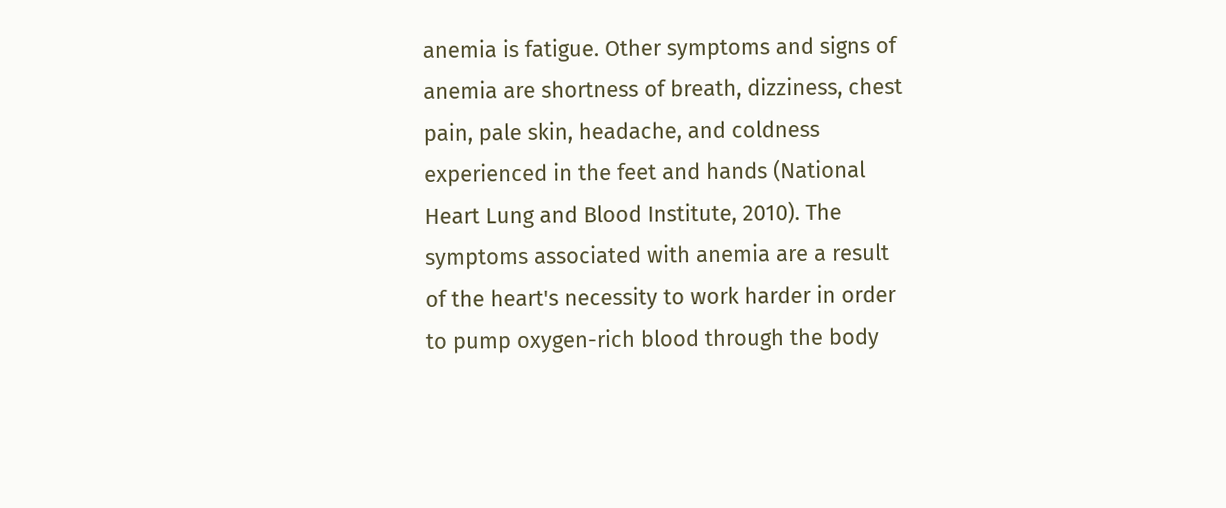anemia is fatigue. Other symptoms and signs of anemia are shortness of breath, dizziness, chest pain, pale skin, headache, and coldness experienced in the feet and hands (National Heart Lung and Blood Institute, 2010). The symptoms associated with anemia are a result of the heart's necessity to work harder in order to pump oxygen-rich blood through the body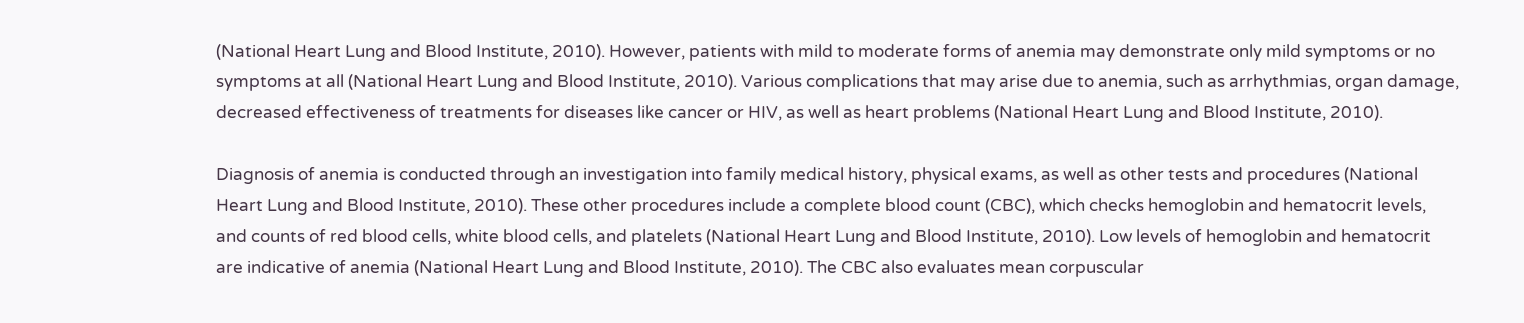(National Heart Lung and Blood Institute, 2010). However, patients with mild to moderate forms of anemia may demonstrate only mild symptoms or no symptoms at all (National Heart Lung and Blood Institute, 2010). Various complications that may arise due to anemia, such as arrhythmias, organ damage, decreased effectiveness of treatments for diseases like cancer or HIV, as well as heart problems (National Heart Lung and Blood Institute, 2010).

Diagnosis of anemia is conducted through an investigation into family medical history, physical exams, as well as other tests and procedures (National Heart Lung and Blood Institute, 2010). These other procedures include a complete blood count (CBC), which checks hemoglobin and hematocrit levels, and counts of red blood cells, white blood cells, and platelets (National Heart Lung and Blood Institute, 2010). Low levels of hemoglobin and hematocrit are indicative of anemia (National Heart Lung and Blood Institute, 2010). The CBC also evaluates mean corpuscular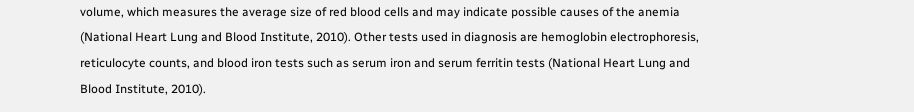volume, which measures the average size of red blood cells and may indicate possible causes of the anemia (National Heart Lung and Blood Institute, 2010). Other tests used in diagnosis are hemoglobin electrophoresis, reticulocyte counts, and blood iron tests such as serum iron and serum ferritin tests (National Heart Lung and Blood Institute, 2010).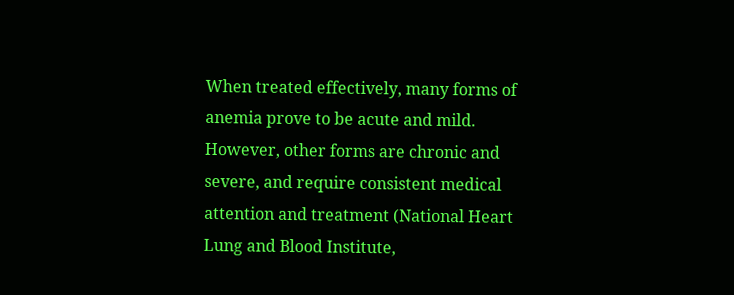When treated effectively, many forms of anemia prove to be acute and mild. However, other forms are chronic and severe, and require consistent medical attention and treatment (National Heart Lung and Blood Institute,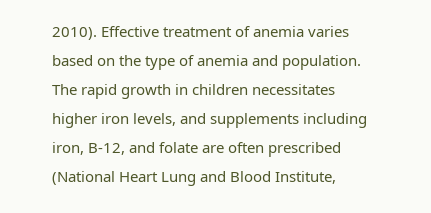2010). Effective treatment of anemia varies based on the type of anemia and population. The rapid growth in children necessitates higher iron levels, and supplements including iron, B-12, and folate are often prescribed (National Heart Lung and Blood Institute,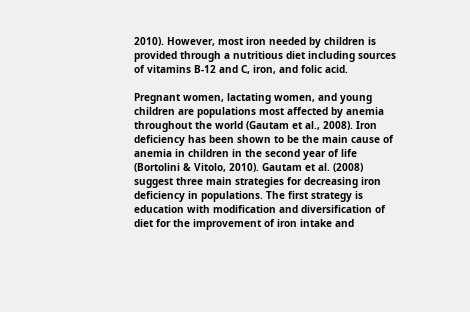2010). However, most iron needed by children is provided through a nutritious diet including sources of vitamins B-12 and C, iron, and folic acid.

Pregnant women, lactating women, and young children are populations most affected by anemia throughout the world (Gautam et al., 2008). Iron deficiency has been shown to be the main cause of anemia in children in the second year of life (Bortolini & Vitolo, 2010). Gautam et al. (2008) suggest three main strategies for decreasing iron deficiency in populations. The first strategy is education with modification and diversification of diet for the improvement of iron intake and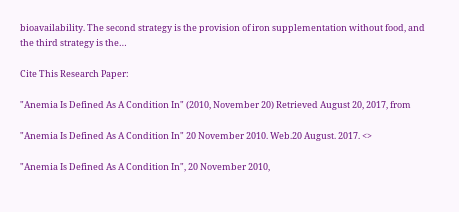bioavailability. The second strategy is the provision of iron supplementation without food, and the third strategy is the…

Cite This Research Paper:

"Anemia Is Defined As A Condition In" (2010, November 20) Retrieved August 20, 2017, from

"Anemia Is Defined As A Condition In" 20 November 2010. Web.20 August. 2017. <>

"Anemia Is Defined As A Condition In", 20 November 2010,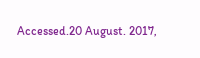Accessed.20 August. 2017,